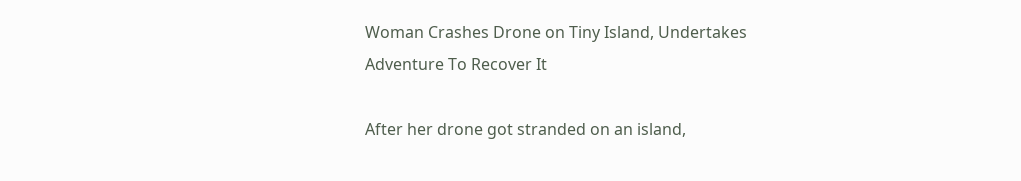Woman Crashes Drone on Tiny Island, Undertakes Adventure To Recover It

After her drone got stranded on an island,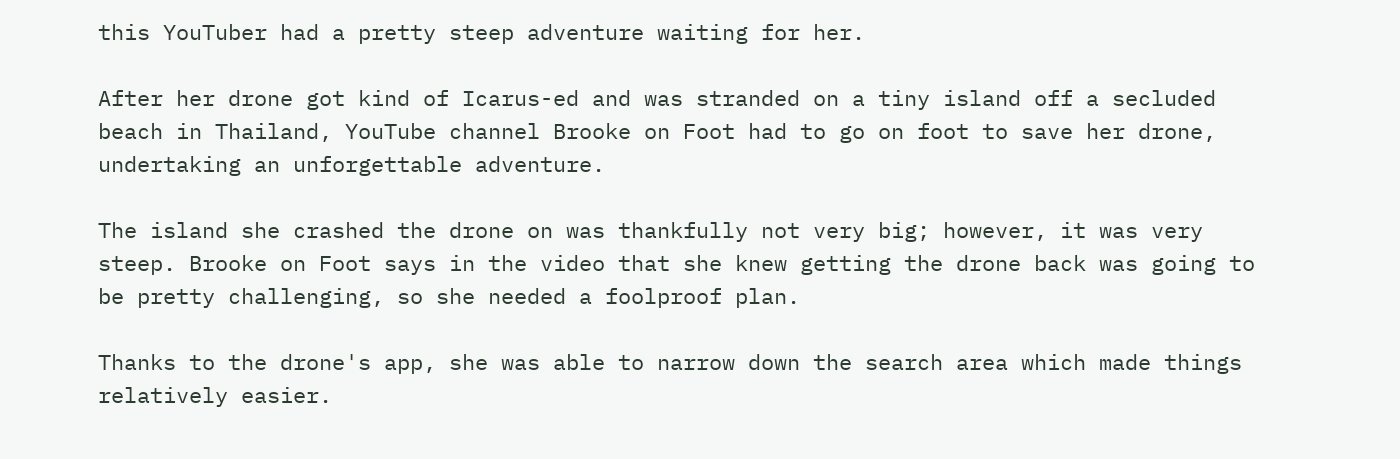this YouTuber had a pretty steep adventure waiting for her.

After her drone got kind of Icarus-ed and was stranded on a tiny island off a secluded beach in Thailand, YouTube channel Brooke on Foot had to go on foot to save her drone, undertaking an unforgettable adventure.

The island she crashed the drone on was thankfully not very big; however, it was very steep. Brooke on Foot says in the video that she knew getting the drone back was going to be pretty challenging, so she needed a foolproof plan.

Thanks to the drone's app, she was able to narrow down the search area which made things relatively easier.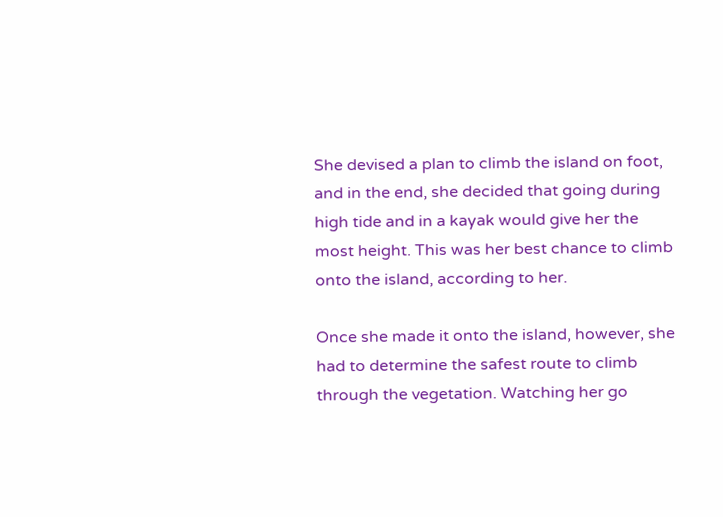She devised a plan to climb the island on foot, and in the end, she decided that going during high tide and in a kayak would give her the most height. This was her best chance to climb onto the island, according to her.

Once she made it onto the island, however, she had to determine the safest route to climb through the vegetation. Watching her go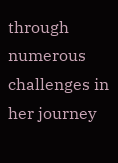through numerous challenges in her journey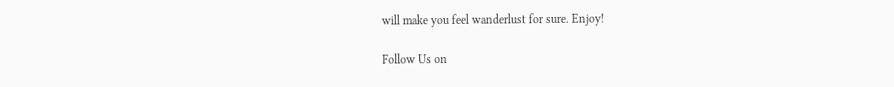will make you feel wanderlust for sure. Enjoy!

Follow Us on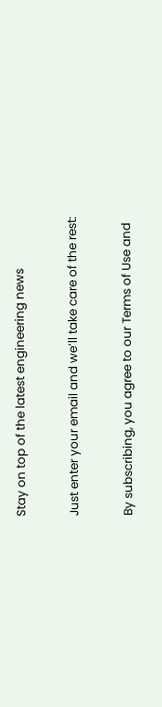Stay on top of the latest engineering news

Just enter your email and we’ll take care of the rest:

By subscribing, you agree to our Terms of Use and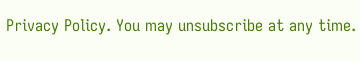Privacy Policy. You may unsubscribe at any time.